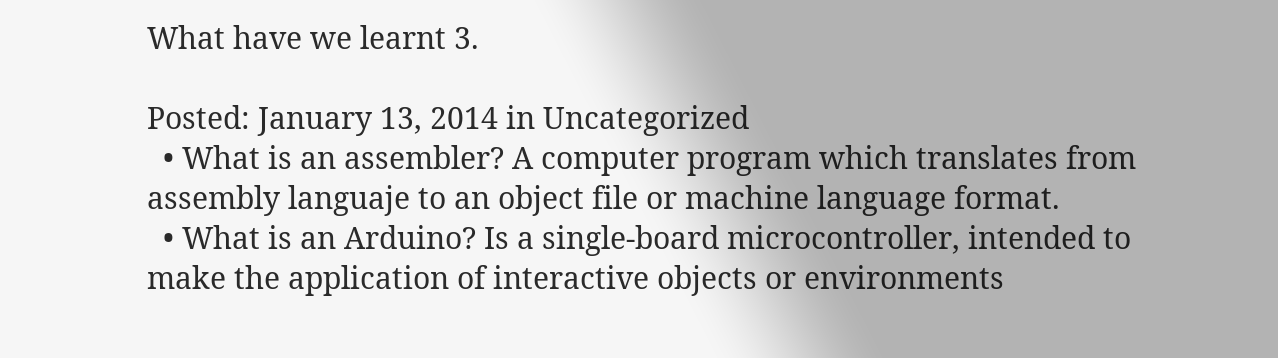What have we learnt 3.

Posted: January 13, 2014 in Uncategorized
  • What is an assembler? A computer program which translates from assembly languaje to an object file or machine language format.
  • What is an Arduino? Is a single-board microcontroller, intended to make the application of interactive objects or environments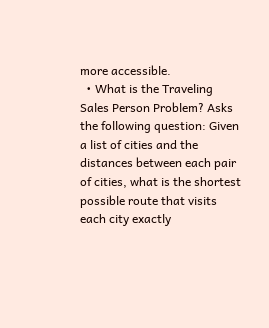more accessible.
  • What is the Traveling Sales Person Problem? Asks the following question: Given a list of cities and the distances between each pair of cities, what is the shortest possible route that visits each city exactly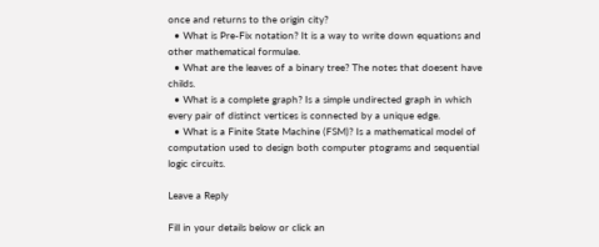once and returns to the origin city?
  • What is Pre-Fix notation? It is a way to write down equations and other mathematical formulae.
  • What are the leaves of a binary tree? The notes that doesent have childs.
  • What is a complete graph? Is a simple undirected graph in which every pair of distinct vertices is connected by a unique edge.
  • What is a Finite State Machine (FSM)? Is a mathematical model of computation used to design both computer ptograms and sequential logic circuits.

Leave a Reply

Fill in your details below or click an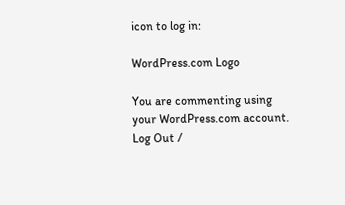icon to log in:

WordPress.com Logo

You are commenting using your WordPress.com account. Log Out /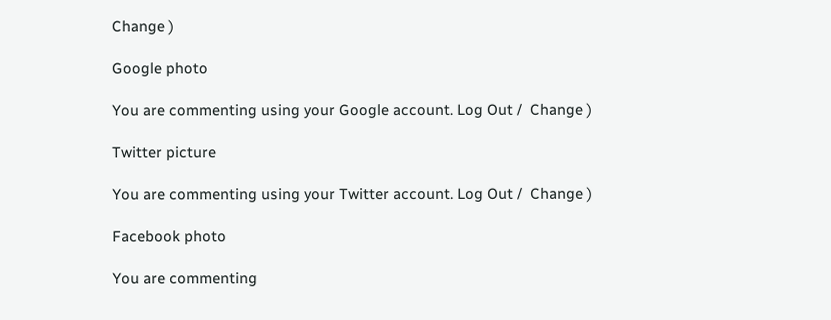Change )

Google photo

You are commenting using your Google account. Log Out /  Change )

Twitter picture

You are commenting using your Twitter account. Log Out /  Change )

Facebook photo

You are commenting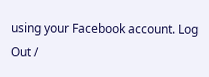using your Facebook account. Log Out /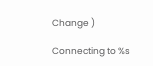Change )

Connecting to %s